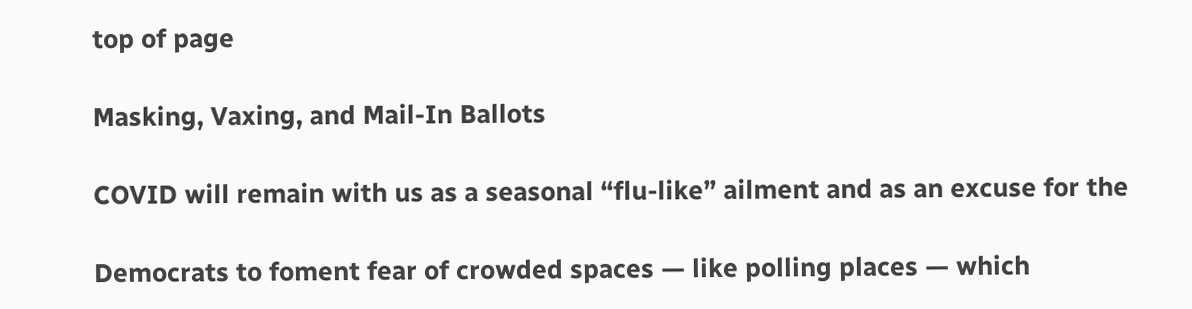top of page

Masking, Vaxing, and Mail-In Ballots

COVID will remain with us as a seasonal “flu-like” ailment and as an excuse for the

Democrats to foment fear of crowded spaces — like polling places — which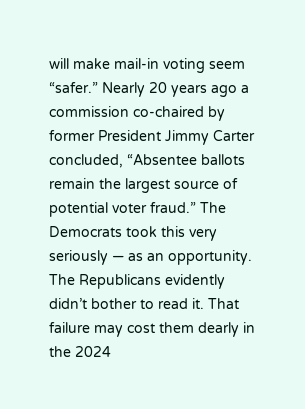will make mail-in voting seem “safer.” Nearly 20 years ago a commission co-chaired by former President Jimmy Carter concluded, “Absentee ballots remain the largest source of potential voter fraud.” The Democrats took this very seriously — as an opportunity. The Republicans evidently didn’t bother to read it. That failure may cost them dearly in the 2024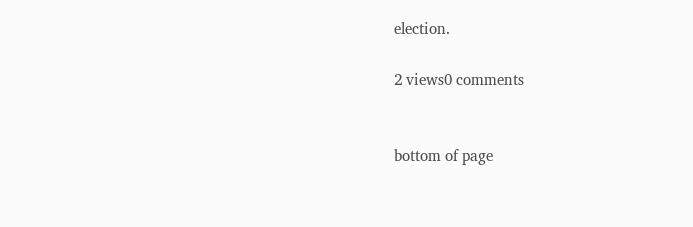election.

2 views0 comments


bottom of page